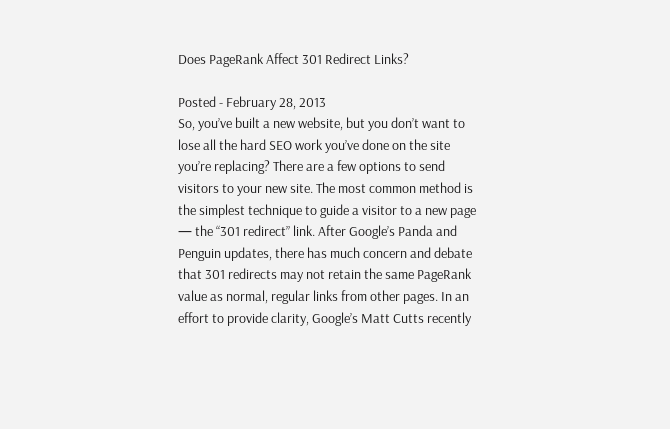Does PageRank Affect 301 Redirect Links?

Posted - February 28, 2013
So, you’ve built a new website, but you don’t want to lose all the hard SEO work you’ve done on the site you’re replacing? There are a few options to send visitors to your new site. The most common method is the simplest technique to guide a visitor to a new page — the “301 redirect” link. After Google’s Panda and Penguin updates, there has much concern and debate that 301 redirects may not retain the same PageRank value as normal, regular links from other pages. In an effort to provide clarity, Google’s Matt Cutts recently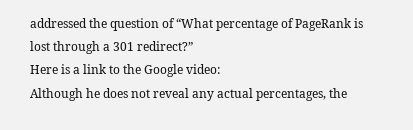addressed the question of “What percentage of PageRank is lost through a 301 redirect?”
Here is a link to the Google video:
Although he does not reveal any actual percentages, the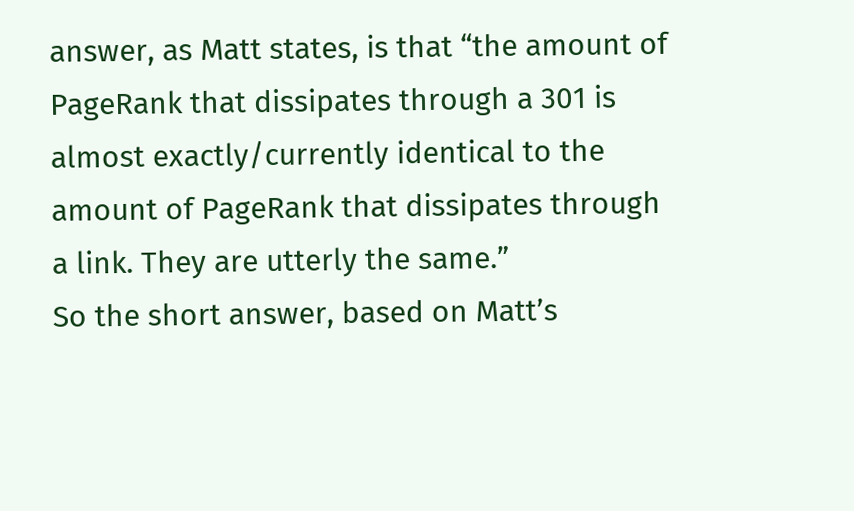answer, as Matt states, is that “the amount of PageRank that dissipates through a 301 is almost exactly/currently identical to the amount of PageRank that dissipates through a link. They are utterly the same.”
So the short answer, based on Matt’s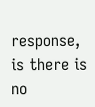response, is there is no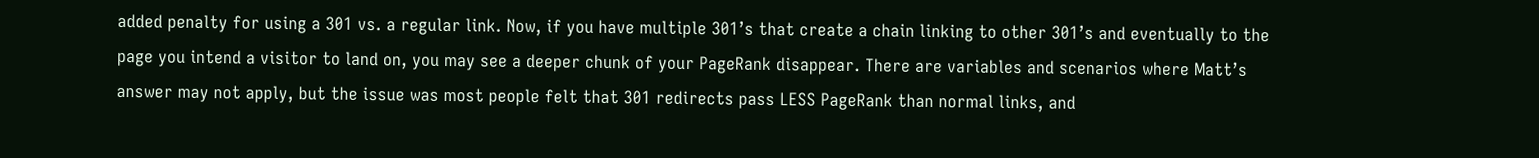added penalty for using a 301 vs. a regular link. Now, if you have multiple 301’s that create a chain linking to other 301’s and eventually to the page you intend a visitor to land on, you may see a deeper chunk of your PageRank disappear. There are variables and scenarios where Matt’s answer may not apply, but the issue was most people felt that 301 redirects pass LESS PageRank than normal links, and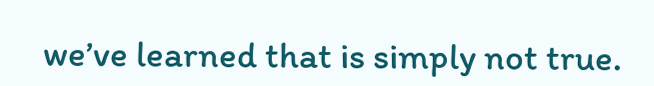we’ve learned that is simply not true.